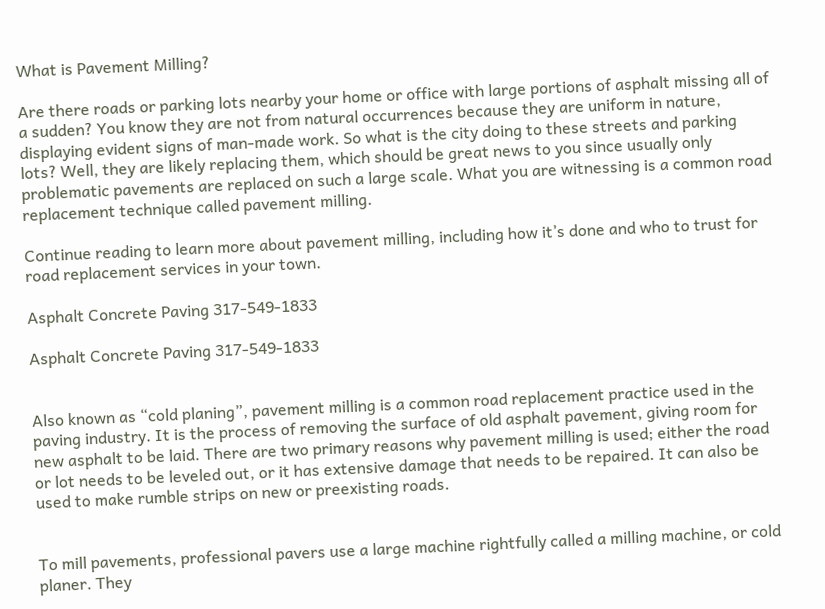What is Pavement Milling?

Are there roads or parking lots nearby your home or office with large portions of asphalt missing all of a sudden? You know they are not from natural occurrences because they are uniform in nature, displaying evident signs of man-made work. So what is the city doing to these streets and parking lots? Well, they are likely replacing them, which should be great news to you since usually only problematic pavements are replaced on such a large scale. What you are witnessing is a common road replacement technique called pavement milling.

Continue reading to learn more about pavement milling, including how it’s done and who to trust for road replacement services in your town.

Asphalt Concrete Paving 317-549-1833

Asphalt Concrete Paving 317-549-1833


Also known as “cold planing”, pavement milling is a common road replacement practice used in the paving industry. It is the process of removing the surface of old asphalt pavement, giving room for new asphalt to be laid. There are two primary reasons why pavement milling is used; either the road or lot needs to be leveled out, or it has extensive damage that needs to be repaired. It can also be used to make rumble strips on new or preexisting roads.


To mill pavements, professional pavers use a large machine rightfully called a milling machine, or cold planer. They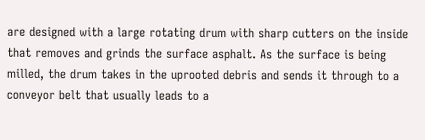are designed with a large rotating drum with sharp cutters on the inside that removes and grinds the surface asphalt. As the surface is being milled, the drum takes in the uprooted debris and sends it through to a conveyor belt that usually leads to a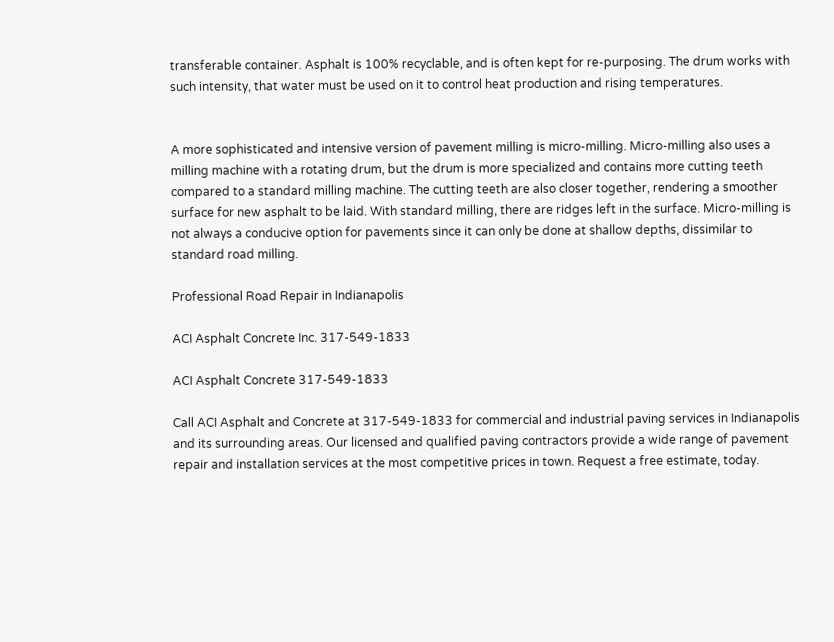transferable container. Asphalt is 100% recyclable, and is often kept for re-purposing. The drum works with such intensity, that water must be used on it to control heat production and rising temperatures.


A more sophisticated and intensive version of pavement milling is micro-milling. Micro-milling also uses a milling machine with a rotating drum, but the drum is more specialized and contains more cutting teeth compared to a standard milling machine. The cutting teeth are also closer together, rendering a smoother surface for new asphalt to be laid. With standard milling, there are ridges left in the surface. Micro-milling is not always a conducive option for pavements since it can only be done at shallow depths, dissimilar to standard road milling.

Professional Road Repair in Indianapolis

ACI Asphalt Concrete Inc. 317-549-1833

ACI Asphalt Concrete 317-549-1833

Call ACI Asphalt and Concrete at 317-549-1833 for commercial and industrial paving services in Indianapolis and its surrounding areas. Our licensed and qualified paving contractors provide a wide range of pavement repair and installation services at the most competitive prices in town. Request a free estimate, today.